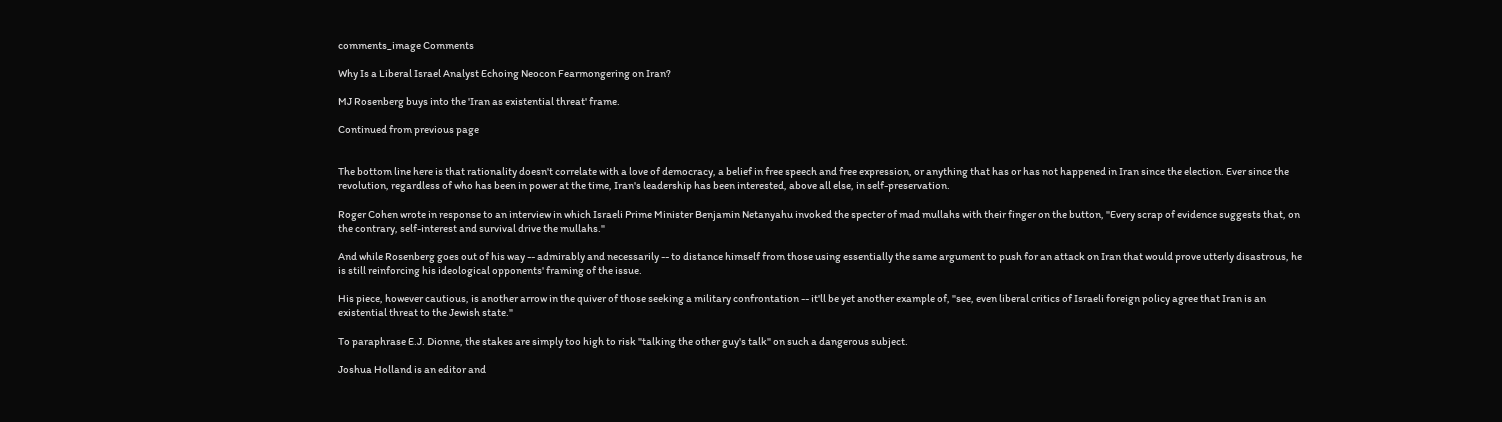comments_image Comments

Why Is a Liberal Israel Analyst Echoing Neocon Fearmongering on Iran?

MJ Rosenberg buys into the 'Iran as existential threat' frame.

Continued from previous page


The bottom line here is that rationality doesn't correlate with a love of democracy, a belief in free speech and free expression, or anything that has or has not happened in Iran since the election. Ever since the revolution, regardless of who has been in power at the time, Iran's leadership has been interested, above all else, in self-preservation.

Roger Cohen wrote in response to an interview in which Israeli Prime Minister Benjamin Netanyahu invoked the specter of mad mullahs with their finger on the button, "Every scrap of evidence suggests that, on the contrary, self-interest and survival drive the mullahs."

And while Rosenberg goes out of his way -- admirably and necessarily -- to distance himself from those using essentially the same argument to push for an attack on Iran that would prove utterly disastrous, he is still reinforcing his ideological opponents' framing of the issue.

His piece, however cautious, is another arrow in the quiver of those seeking a military confrontation -- it'll be yet another example of, "see, even liberal critics of Israeli foreign policy agree that Iran is an existential threat to the Jewish state."

To paraphrase E.J. Dionne, the stakes are simply too high to risk "talking the other guy's talk" on such a dangerous subject.

Joshua Holland is an editor and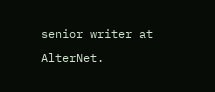senior writer at AlterNet.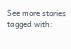See more stories tagged with: